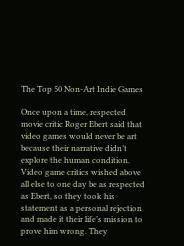The Top 50 Non-Art Indie Games

Once upon a time, respected movie critic Roger Ebert said that video games would never be art because their narrative didn’t explore the human condition. Video game critics wished above all else to one day be as respected as Ebert, so they took his statement as a personal rejection and made it their life’s mission to prove him wrong. They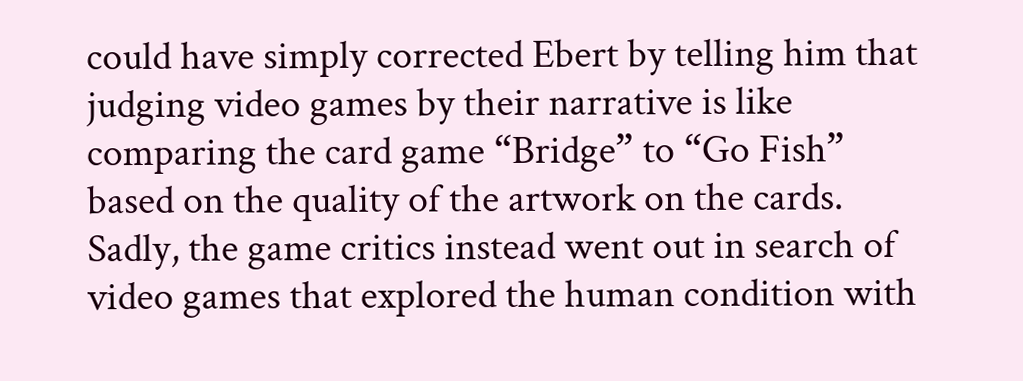could have simply corrected Ebert by telling him that judging video games by their narrative is like comparing the card game “Bridge” to “Go Fish” based on the quality of the artwork on the cards. Sadly, the game critics instead went out in search of video games that explored the human condition with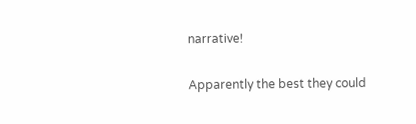narrative!

Apparently the best they could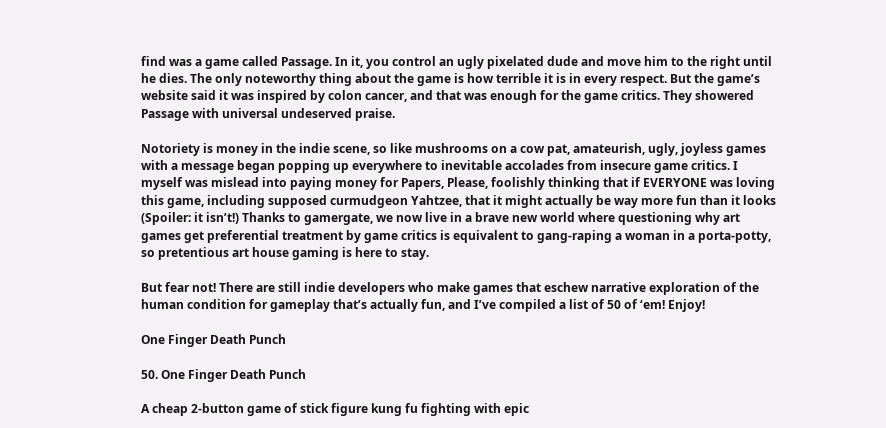find was a game called Passage. In it, you control an ugly pixelated dude and move him to the right until he dies. The only noteworthy thing about the game is how terrible it is in every respect. But the game’s website said it was inspired by colon cancer, and that was enough for the game critics. They showered Passage with universal undeserved praise.

Notoriety is money in the indie scene, so like mushrooms on a cow pat, amateurish, ugly, joyless games with a message began popping up everywhere to inevitable accolades from insecure game critics. I myself was mislead into paying money for Papers, Please, foolishly thinking that if EVERYONE was loving this game, including supposed curmudgeon Yahtzee, that it might actually be way more fun than it looks (Spoiler: it isn’t!) Thanks to gamergate, we now live in a brave new world where questioning why art games get preferential treatment by game critics is equivalent to gang-raping a woman in a porta-potty, so pretentious art house gaming is here to stay.

But fear not! There are still indie developers who make games that eschew narrative exploration of the human condition for gameplay that’s actually fun, and I’ve compiled a list of 50 of ‘em! Enjoy!

One Finger Death Punch

50. One Finger Death Punch

A cheap 2-button game of stick figure kung fu fighting with epic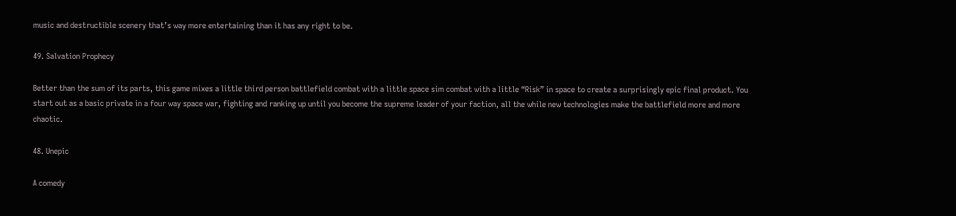music and destructible scenery that’s way more entertaining than it has any right to be.

49. Salvation Prophecy

Better than the sum of its parts, this game mixes a little third person battlefield combat with a little space sim combat with a little “Risk” in space to create a surprisingly epic final product. You start out as a basic private in a four way space war, fighting and ranking up until you become the supreme leader of your faction, all the while new technologies make the battlefield more and more chaotic.

48. Unepic

A comedy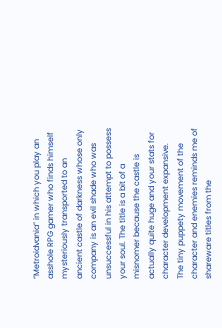“Metroidvania” in which you play an asshole RPG gamer who finds himself mysteriously transported to an ancient castle of darkness whose only company is an evil shade who was unsuccessful in his attempt to possess your soul. The title is a bit of a misnomer because the castle is actually quite huge and your stats for character development expansive. The tiny puppety movement of the character and enemies reminds me of shareware titles from the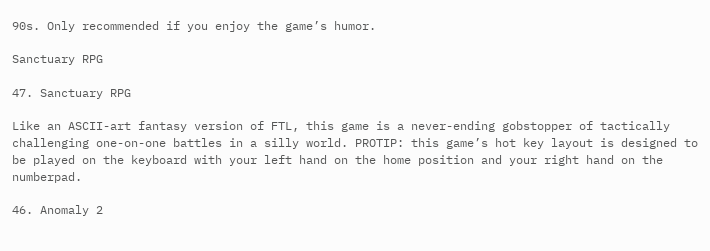90s. Only recommended if you enjoy the game’s humor.

Sanctuary RPG

47. Sanctuary RPG

Like an ASCII-art fantasy version of FTL, this game is a never-ending gobstopper of tactically challenging one-on-one battles in a silly world. PROTIP: this game’s hot key layout is designed to be played on the keyboard with your left hand on the home position and your right hand on the numberpad.

46. Anomaly 2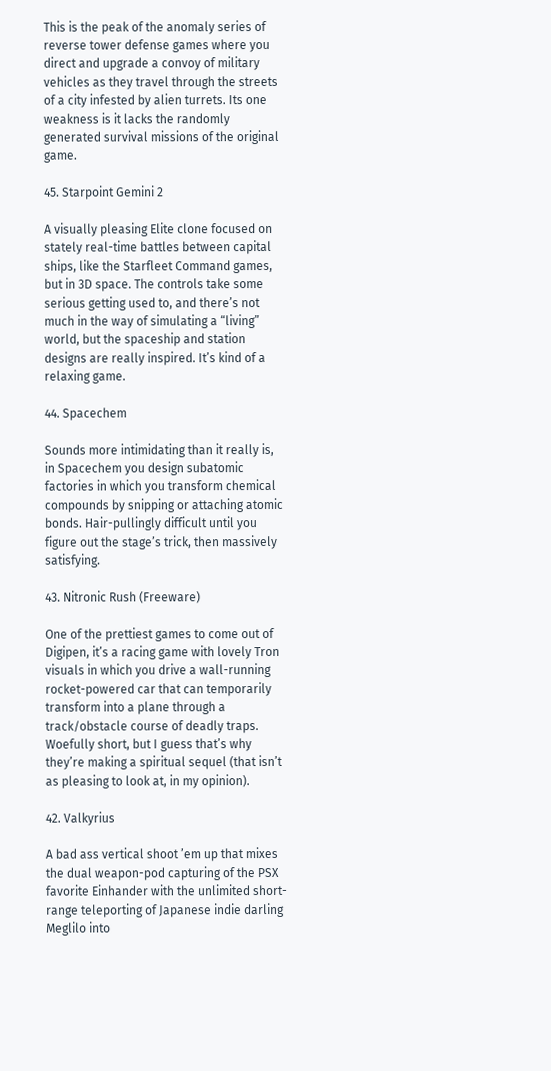This is the peak of the anomaly series of reverse tower defense games where you direct and upgrade a convoy of military vehicles as they travel through the streets of a city infested by alien turrets. Its one weakness is it lacks the randomly generated survival missions of the original game.

45. Starpoint Gemini 2

A visually pleasing Elite clone focused on stately real-time battles between capital ships, like the Starfleet Command games, but in 3D space. The controls take some serious getting used to, and there’s not much in the way of simulating a “living” world, but the spaceship and station designs are really inspired. It’s kind of a relaxing game.

44. Spacechem

Sounds more intimidating than it really is, in Spacechem you design subatomic factories in which you transform chemical compounds by snipping or attaching atomic bonds. Hair-pullingly difficult until you figure out the stage’s trick, then massively satisfying.

43. Nitronic Rush (Freeware)

One of the prettiest games to come out of Digipen, it’s a racing game with lovely Tron visuals in which you drive a wall-running rocket-powered car that can temporarily transform into a plane through a track/obstacle course of deadly traps. Woefully short, but I guess that’s why they’re making a spiritual sequel (that isn’t as pleasing to look at, in my opinion).

42. Valkyrius

A bad ass vertical shoot ’em up that mixes the dual weapon-pod capturing of the PSX favorite Einhander with the unlimited short-range teleporting of Japanese indie darling Meglilo into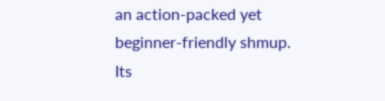an action-packed yet beginner-friendly shmup. Its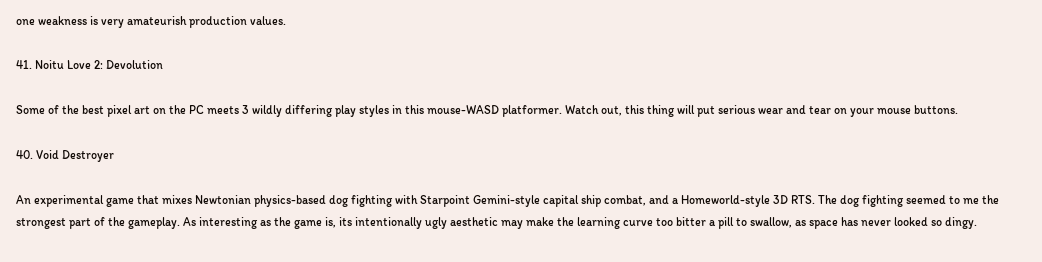one weakness is very amateurish production values.

41. Noitu Love 2: Devolution

Some of the best pixel art on the PC meets 3 wildly differing play styles in this mouse-WASD platformer. Watch out, this thing will put serious wear and tear on your mouse buttons.

40. Void Destroyer

An experimental game that mixes Newtonian physics-based dog fighting with Starpoint Gemini-style capital ship combat, and a Homeworld-style 3D RTS. The dog fighting seemed to me the strongest part of the gameplay. As interesting as the game is, its intentionally ugly aesthetic may make the learning curve too bitter a pill to swallow, as space has never looked so dingy.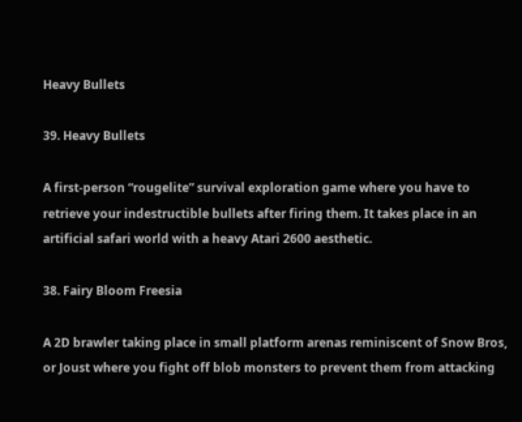Heavy Bullets

39. Heavy Bullets

A first-person “rougelite” survival exploration game where you have to retrieve your indestructible bullets after firing them. It takes place in an artificial safari world with a heavy Atari 2600 aesthetic.

38. Fairy Bloom Freesia

A 2D brawler taking place in small platform arenas reminiscent of Snow Bros, or Joust where you fight off blob monsters to prevent them from attacking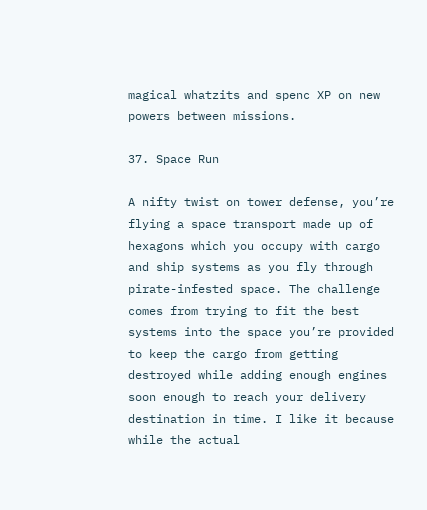magical whatzits and spenc XP on new powers between missions.

37. Space Run

A nifty twist on tower defense, you’re flying a space transport made up of hexagons which you occupy with cargo and ship systems as you fly through pirate-infested space. The challenge comes from trying to fit the best systems into the space you’re provided to keep the cargo from getting destroyed while adding enough engines soon enough to reach your delivery destination in time. I like it because while the actual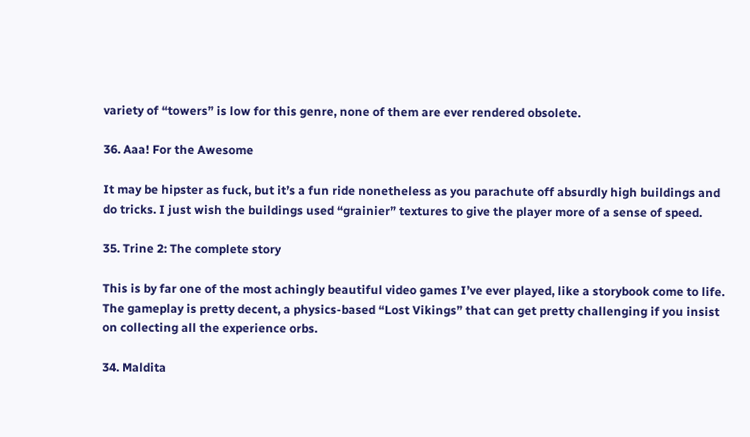variety of “towers” is low for this genre, none of them are ever rendered obsolete.

36. Aaa! For the Awesome

It may be hipster as fuck, but it’s a fun ride nonetheless as you parachute off absurdly high buildings and do tricks. I just wish the buildings used “grainier” textures to give the player more of a sense of speed.

35. Trine 2: The complete story

This is by far one of the most achingly beautiful video games I’ve ever played, like a storybook come to life. The gameplay is pretty decent, a physics-based “Lost Vikings” that can get pretty challenging if you insist on collecting all the experience orbs.

34. Maldita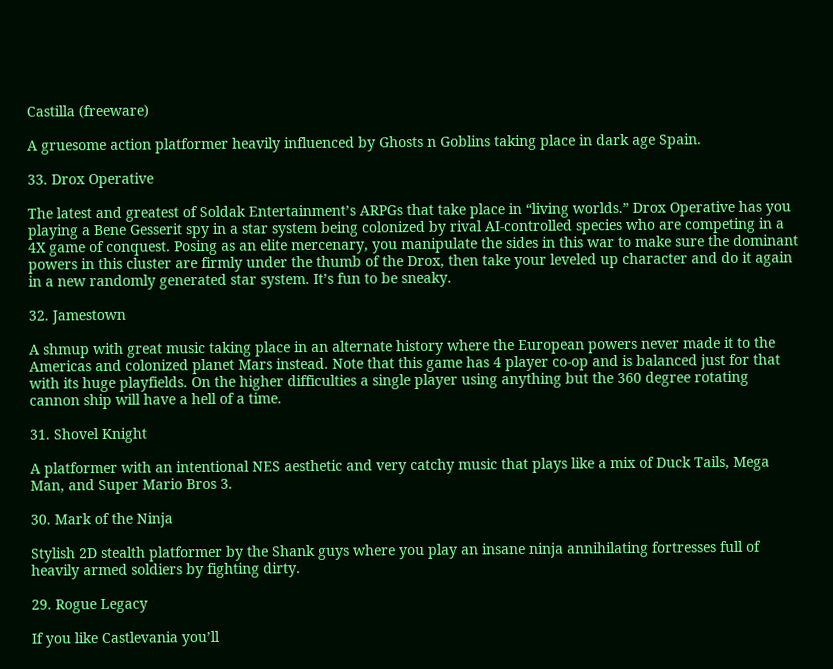Castilla (freeware)

A gruesome action platformer heavily influenced by Ghosts n Goblins taking place in dark age Spain.

33. Drox Operative

The latest and greatest of Soldak Entertainment’s ARPGs that take place in “living worlds.” Drox Operative has you playing a Bene Gesserit spy in a star system being colonized by rival AI-controlled species who are competing in a 4X game of conquest. Posing as an elite mercenary, you manipulate the sides in this war to make sure the dominant powers in this cluster are firmly under the thumb of the Drox, then take your leveled up character and do it again in a new randomly generated star system. It’s fun to be sneaky.

32. Jamestown

A shmup with great music taking place in an alternate history where the European powers never made it to the Americas and colonized planet Mars instead. Note that this game has 4 player co-op and is balanced just for that with its huge playfields. On the higher difficulties a single player using anything but the 360 degree rotating cannon ship will have a hell of a time.

31. Shovel Knight

A platformer with an intentional NES aesthetic and very catchy music that plays like a mix of Duck Tails, Mega Man, and Super Mario Bros 3.

30. Mark of the Ninja

Stylish 2D stealth platformer by the Shank guys where you play an insane ninja annihilating fortresses full of heavily armed soldiers by fighting dirty.

29. Rogue Legacy

If you like Castlevania you’ll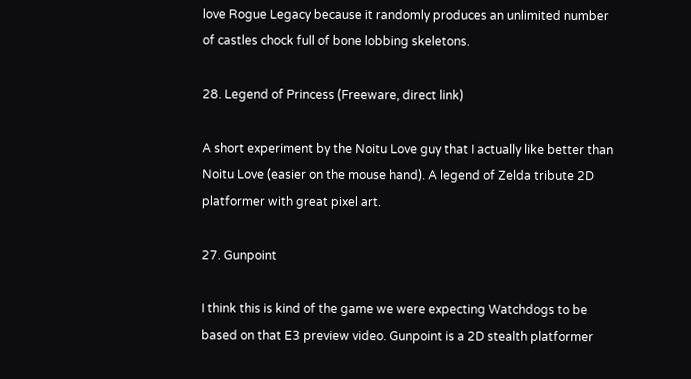love Rogue Legacy because it randomly produces an unlimited number of castles chock full of bone lobbing skeletons.

28. Legend of Princess (Freeware, direct link)

A short experiment by the Noitu Love guy that I actually like better than Noitu Love (easier on the mouse hand). A legend of Zelda tribute 2D platformer with great pixel art.

27. Gunpoint

I think this is kind of the game we were expecting Watchdogs to be based on that E3 preview video. Gunpoint is a 2D stealth platformer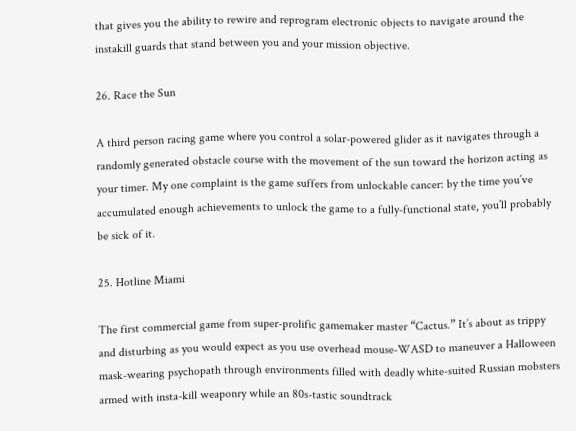that gives you the ability to rewire and reprogram electronic objects to navigate around the instakill guards that stand between you and your mission objective.

26. Race the Sun

A third person racing game where you control a solar-powered glider as it navigates through a randomly generated obstacle course with the movement of the sun toward the horizon acting as your timer. My one complaint is the game suffers from unlockable cancer: by the time you’ve accumulated enough achievements to unlock the game to a fully-functional state, you’ll probably be sick of it.

25. Hotline Miami

The first commercial game from super-prolific gamemaker master “Cactus.” It’s about as trippy and disturbing as you would expect as you use overhead mouse-WASD to maneuver a Halloween mask-wearing psychopath through environments filled with deadly white-suited Russian mobsters armed with insta-kill weaponry while an 80s-tastic soundtrack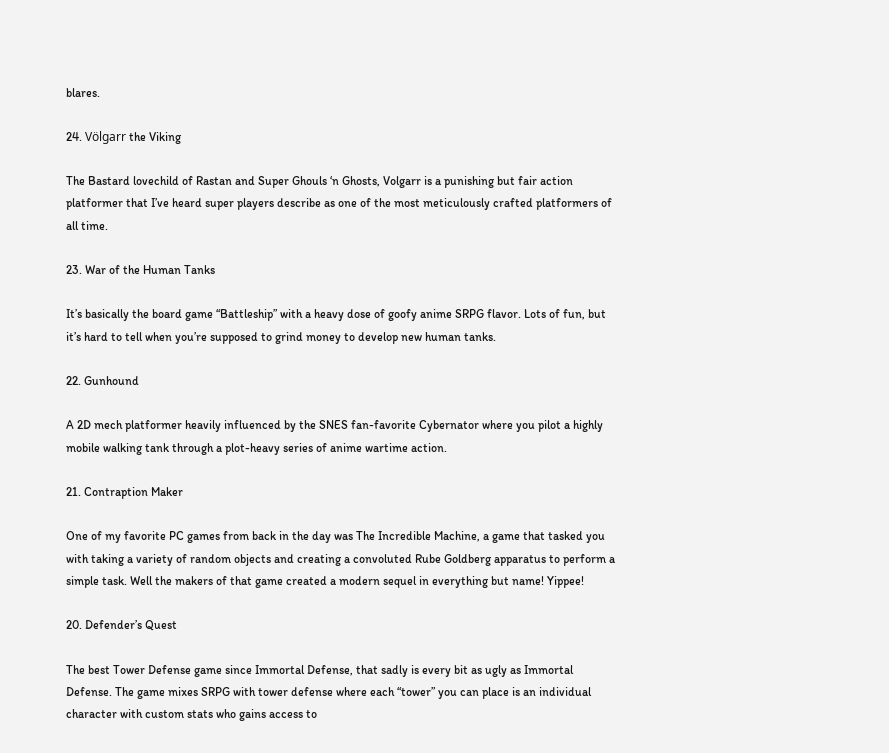blares.

24. Völgarr the Viking

The Bastard lovechild of Rastan and Super Ghouls ‘n Ghosts, Volgarr is a punishing but fair action platformer that I’ve heard super players describe as one of the most meticulously crafted platformers of all time.

23. War of the Human Tanks

It’s basically the board game “Battleship” with a heavy dose of goofy anime SRPG flavor. Lots of fun, but it’s hard to tell when you’re supposed to grind money to develop new human tanks.

22. Gunhound

A 2D mech platformer heavily influenced by the SNES fan-favorite Cybernator where you pilot a highly mobile walking tank through a plot-heavy series of anime wartime action.

21. Contraption Maker

One of my favorite PC games from back in the day was The Incredible Machine, a game that tasked you with taking a variety of random objects and creating a convoluted Rube Goldberg apparatus to perform a simple task. Well the makers of that game created a modern sequel in everything but name! Yippee!

20. Defender’s Quest

The best Tower Defense game since Immortal Defense, that sadly is every bit as ugly as Immortal Defense. The game mixes SRPG with tower defense where each “tower” you can place is an individual character with custom stats who gains access to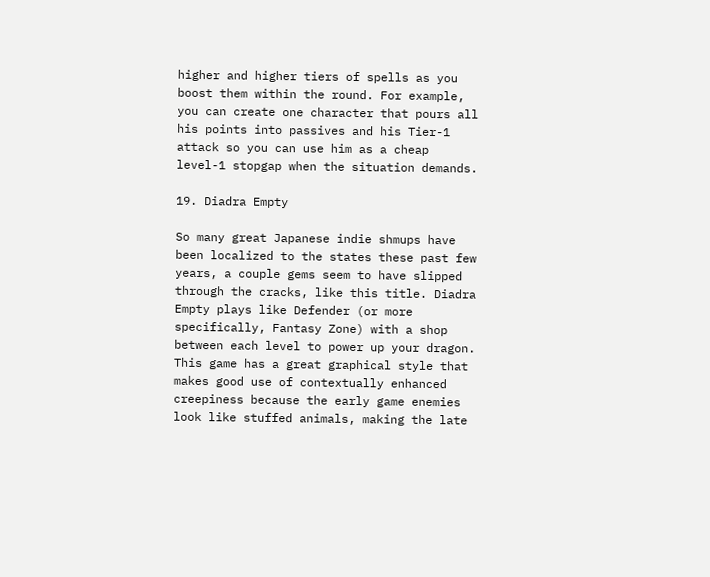higher and higher tiers of spells as you boost them within the round. For example, you can create one character that pours all his points into passives and his Tier-1 attack so you can use him as a cheap level-1 stopgap when the situation demands.

19. Diadra Empty

So many great Japanese indie shmups have been localized to the states these past few years, a couple gems seem to have slipped through the cracks, like this title. Diadra Empty plays like Defender (or more specifically, Fantasy Zone) with a shop between each level to power up your dragon. This game has a great graphical style that makes good use of contextually enhanced creepiness because the early game enemies look like stuffed animals, making the late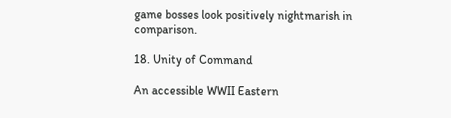game bosses look positively nightmarish in comparison.

18. Unity of Command

An accessible WWII Eastern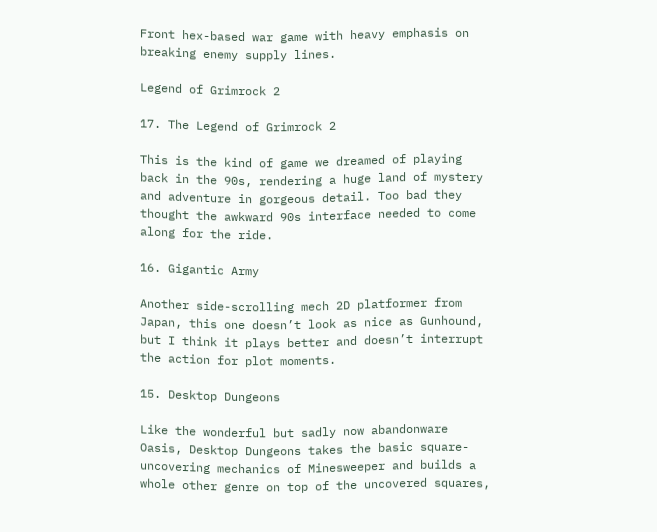Front hex-based war game with heavy emphasis on breaking enemy supply lines.

Legend of Grimrock 2

17. The Legend of Grimrock 2

This is the kind of game we dreamed of playing back in the 90s, rendering a huge land of mystery and adventure in gorgeous detail. Too bad they thought the awkward 90s interface needed to come along for the ride.

16. Gigantic Army

Another side-scrolling mech 2D platformer from Japan, this one doesn’t look as nice as Gunhound, but I think it plays better and doesn’t interrupt the action for plot moments.

15. Desktop Dungeons

Like the wonderful but sadly now abandonware Oasis, Desktop Dungeons takes the basic square-uncovering mechanics of Minesweeper and builds a whole other genre on top of the uncovered squares,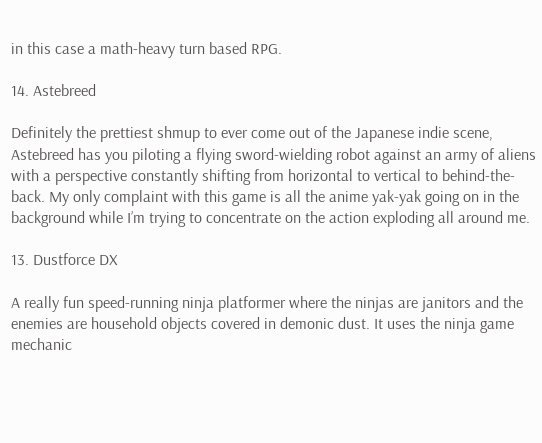in this case a math-heavy turn based RPG.

14. Astebreed

Definitely the prettiest shmup to ever come out of the Japanese indie scene, Astebreed has you piloting a flying sword-wielding robot against an army of aliens with a perspective constantly shifting from horizontal to vertical to behind-the-back. My only complaint with this game is all the anime yak-yak going on in the background while I’m trying to concentrate on the action exploding all around me.

13. Dustforce DX

A really fun speed-running ninja platformer where the ninjas are janitors and the enemies are household objects covered in demonic dust. It uses the ninja game mechanic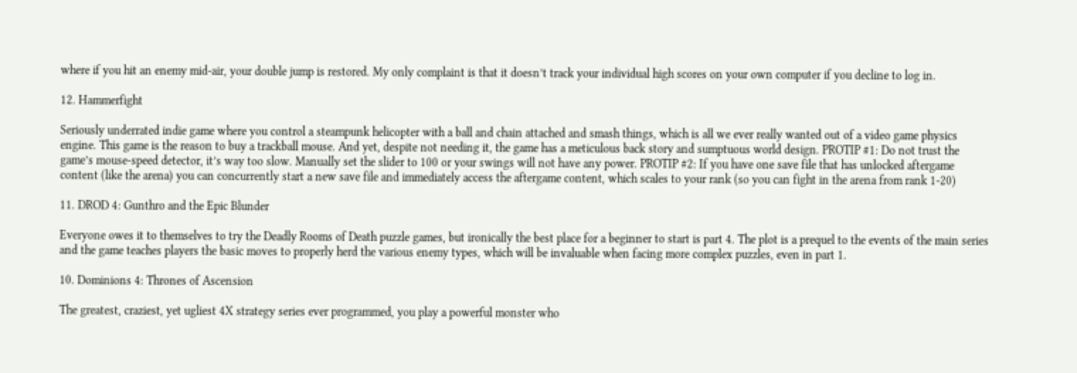where if you hit an enemy mid-air, your double jump is restored. My only complaint is that it doesn’t track your individual high scores on your own computer if you decline to log in.

12. Hammerfight

Seriously underrated indie game where you control a steampunk helicopter with a ball and chain attached and smash things, which is all we ever really wanted out of a video game physics engine. This game is the reason to buy a trackball mouse. And yet, despite not needing it, the game has a meticulous back story and sumptuous world design. PROTIP #1: Do not trust the game’s mouse-speed detector, it’s way too slow. Manually set the slider to 100 or your swings will not have any power. PROTIP #2: If you have one save file that has unlocked aftergame content (like the arena) you can concurrently start a new save file and immediately access the aftergame content, which scales to your rank (so you can fight in the arena from rank 1-20)

11. DROD 4: Gunthro and the Epic Blunder

Everyone owes it to themselves to try the Deadly Rooms of Death puzzle games, but ironically the best place for a beginner to start is part 4. The plot is a prequel to the events of the main series and the game teaches players the basic moves to properly herd the various enemy types, which will be invaluable when facing more complex puzzles, even in part 1.

10. Dominions 4: Thrones of Ascension

The greatest, craziest, yet ugliest 4X strategy series ever programmed, you play a powerful monster who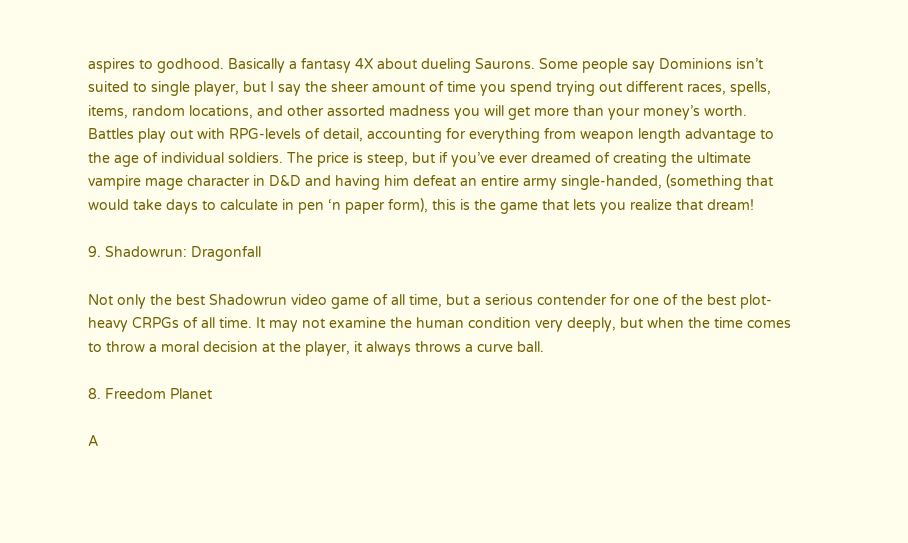aspires to godhood. Basically a fantasy 4X about dueling Saurons. Some people say Dominions isn’t suited to single player, but I say the sheer amount of time you spend trying out different races, spells, items, random locations, and other assorted madness you will get more than your money’s worth. Battles play out with RPG-levels of detail, accounting for everything from weapon length advantage to the age of individual soldiers. The price is steep, but if you’ve ever dreamed of creating the ultimate vampire mage character in D&D and having him defeat an entire army single-handed, (something that would take days to calculate in pen ‘n paper form), this is the game that lets you realize that dream!

9. Shadowrun: Dragonfall

Not only the best Shadowrun video game of all time, but a serious contender for one of the best plot-heavy CRPGs of all time. It may not examine the human condition very deeply, but when the time comes to throw a moral decision at the player, it always throws a curve ball.

8. Freedom Planet

A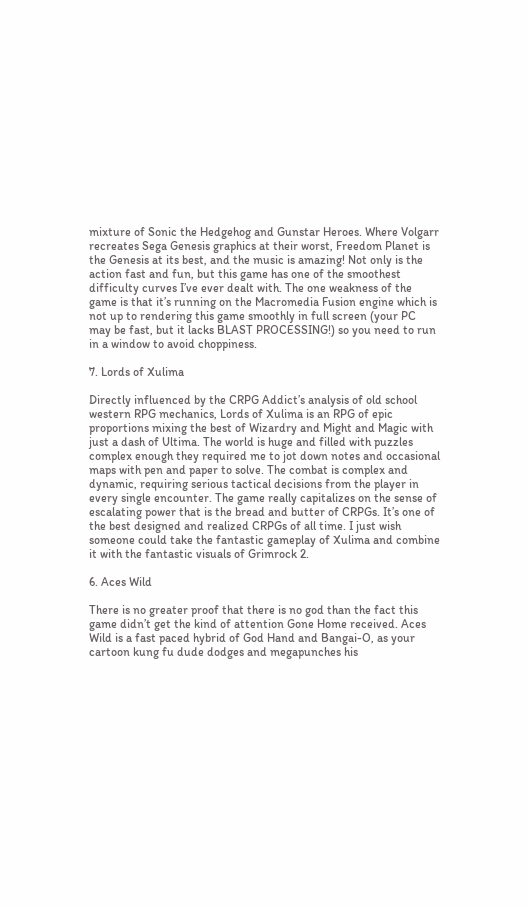mixture of Sonic the Hedgehog and Gunstar Heroes. Where Volgarr recreates Sega Genesis graphics at their worst, Freedom Planet is the Genesis at its best, and the music is amazing! Not only is the action fast and fun, but this game has one of the smoothest difficulty curves I’ve ever dealt with. The one weakness of the game is that it’s running on the Macromedia Fusion engine which is not up to rendering this game smoothly in full screen (your PC may be fast, but it lacks BLAST PROCESSING!) so you need to run in a window to avoid choppiness.

7. Lords of Xulima

Directly influenced by the CRPG Addict’s analysis of old school western RPG mechanics, Lords of Xulima is an RPG of epic proportions mixing the best of Wizardry and Might and Magic with just a dash of Ultima. The world is huge and filled with puzzles complex enough they required me to jot down notes and occasional maps with pen and paper to solve. The combat is complex and dynamic, requiring serious tactical decisions from the player in every single encounter. The game really capitalizes on the sense of escalating power that is the bread and butter of CRPGs. It’s one of the best designed and realized CRPGs of all time. I just wish someone could take the fantastic gameplay of Xulima and combine it with the fantastic visuals of Grimrock 2.

6. Aces Wild

There is no greater proof that there is no god than the fact this game didn’t get the kind of attention Gone Home received. Aces Wild is a fast paced hybrid of God Hand and Bangai-O, as your cartoon kung fu dude dodges and megapunches his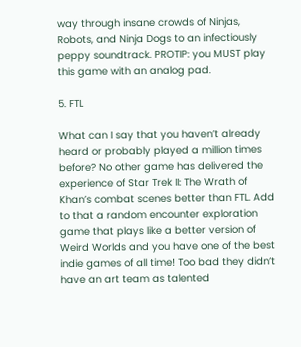way through insane crowds of Ninjas, Robots, and Ninja Dogs to an infectiously peppy soundtrack. PROTIP: you MUST play this game with an analog pad.

5. FTL

What can I say that you haven’t already heard or probably played a million times before? No other game has delivered the experience of Star Trek II: The Wrath of Khan’s combat scenes better than FTL. Add to that a random encounter exploration game that plays like a better version of Weird Worlds and you have one of the best indie games of all time! Too bad they didn’t have an art team as talented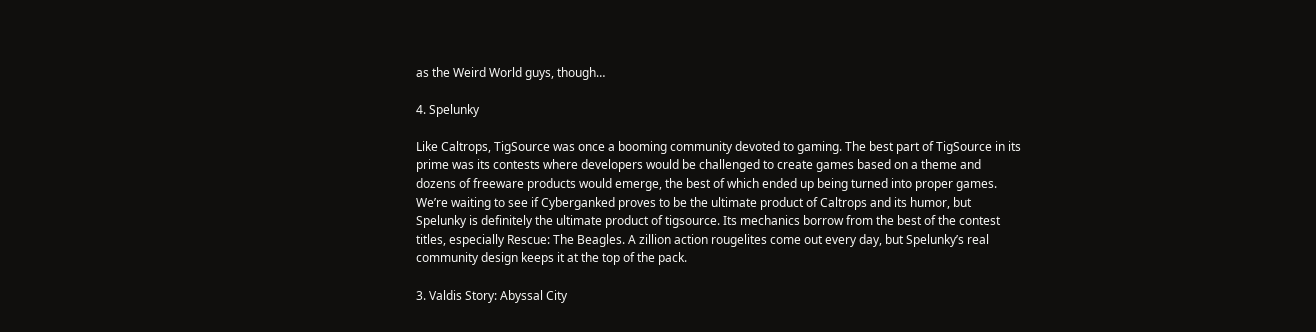as the Weird World guys, though…

4. Spelunky

Like Caltrops, TigSource was once a booming community devoted to gaming. The best part of TigSource in its prime was its contests where developers would be challenged to create games based on a theme and dozens of freeware products would emerge, the best of which ended up being turned into proper games. We’re waiting to see if Cyberganked proves to be the ultimate product of Caltrops and its humor, but Spelunky is definitely the ultimate product of tigsource. Its mechanics borrow from the best of the contest titles, especially Rescue: The Beagles. A zillion action rougelites come out every day, but Spelunky’s real community design keeps it at the top of the pack.

3. Valdis Story: Abyssal City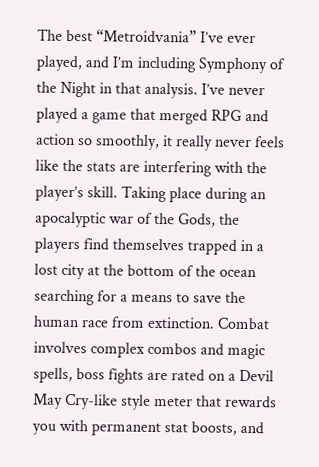The best “Metroidvania” I’ve ever played, and I’m including Symphony of the Night in that analysis. I’ve never played a game that merged RPG and action so smoothly, it really never feels like the stats are interfering with the player’s skill. Taking place during an apocalyptic war of the Gods, the players find themselves trapped in a lost city at the bottom of the ocean searching for a means to save the human race from extinction. Combat involves complex combos and magic spells, boss fights are rated on a Devil May Cry-like style meter that rewards you with permanent stat boosts, and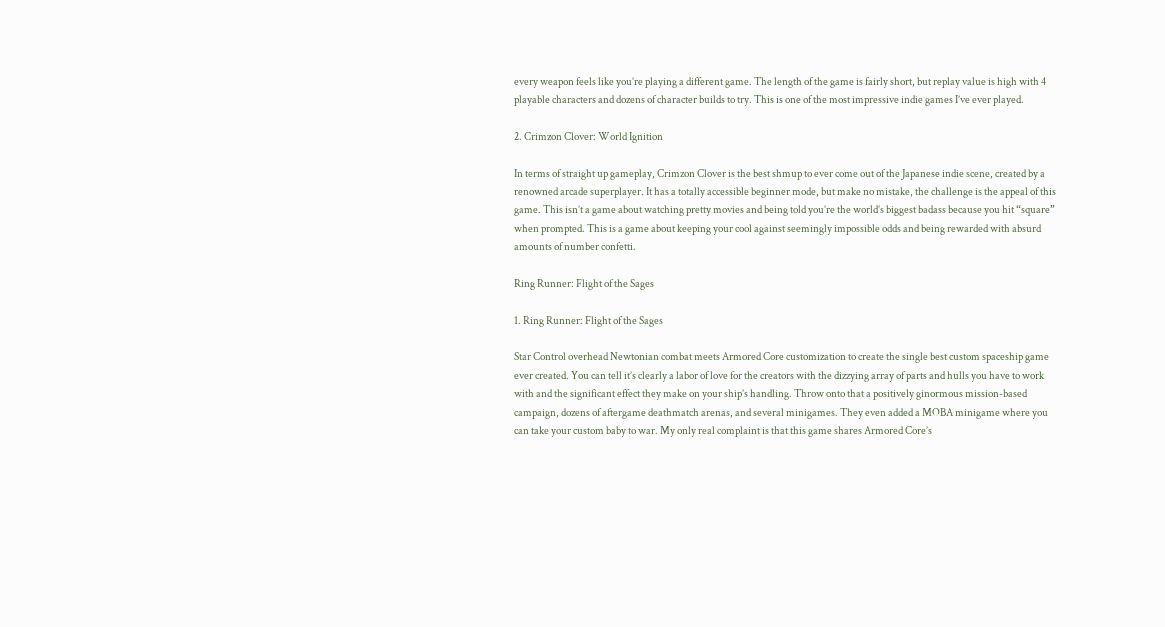every weapon feels like you’re playing a different game. The length of the game is fairly short, but replay value is high with 4 playable characters and dozens of character builds to try. This is one of the most impressive indie games I’ve ever played.

2. Crimzon Clover: World Ignition

In terms of straight up gameplay, Crimzon Clover is the best shmup to ever come out of the Japanese indie scene, created by a renowned arcade superplayer. It has a totally accessible beginner mode, but make no mistake, the challenge is the appeal of this game. This isn’t a game about watching pretty movies and being told you’re the world’s biggest badass because you hit “square” when prompted. This is a game about keeping your cool against seemingly impossible odds and being rewarded with absurd amounts of number confetti.

Ring Runner: Flight of the Sages

1. Ring Runner: Flight of the Sages

Star Control overhead Newtonian combat meets Armored Core customization to create the single best custom spaceship game ever created. You can tell it’s clearly a labor of love for the creators with the dizzying array of parts and hulls you have to work with and the significant effect they make on your ship’s handling. Throw onto that a positively ginormous mission-based campaign, dozens of aftergame deathmatch arenas, and several minigames. They even added a MOBA minigame where you can take your custom baby to war. My only real complaint is that this game shares Armored Core’s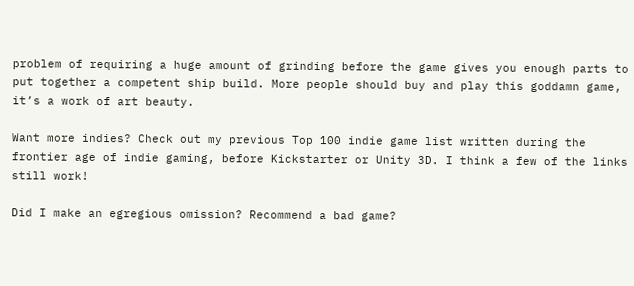problem of requiring a huge amount of grinding before the game gives you enough parts to put together a competent ship build. More people should buy and play this goddamn game, it’s a work of art beauty.

Want more indies? Check out my previous Top 100 indie game list written during the frontier age of indie gaming, before Kickstarter or Unity 3D. I think a few of the links still work!

Did I make an egregious omission? Recommend a bad game?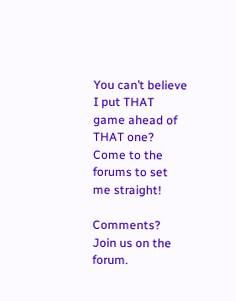You can’t believe I put THAT game ahead of THAT one? Come to the forums to set me straight!

Comments? Join us on the forum.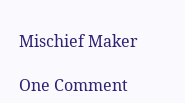Mischief Maker

One Comment